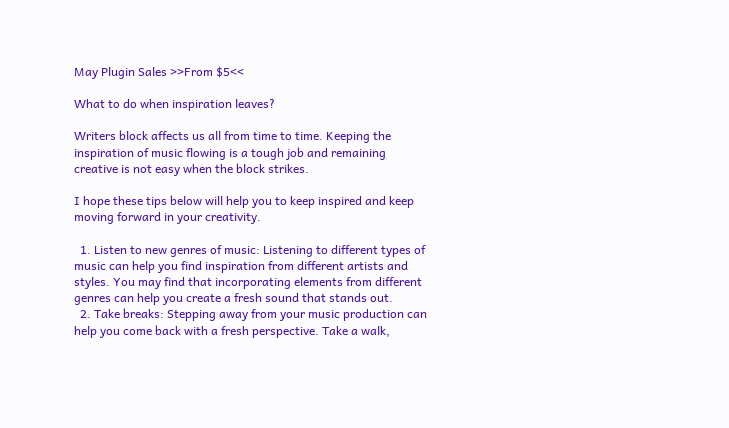May Plugin Sales >>From $5<<

What to do when inspiration leaves?

Writers block affects us all from time to time. Keeping the inspiration of music flowing is a tough job and remaining creative is not easy when the block strikes.

I hope these tips below will help you to keep inspired and keep moving forward in your creativity.

  1. Listen to new genres of music: Listening to different types of music can help you find inspiration from different artists and styles. You may find that incorporating elements from different genres can help you create a fresh sound that stands out.
  2. Take breaks: Stepping away from your music production can help you come back with a fresh perspective. Take a walk,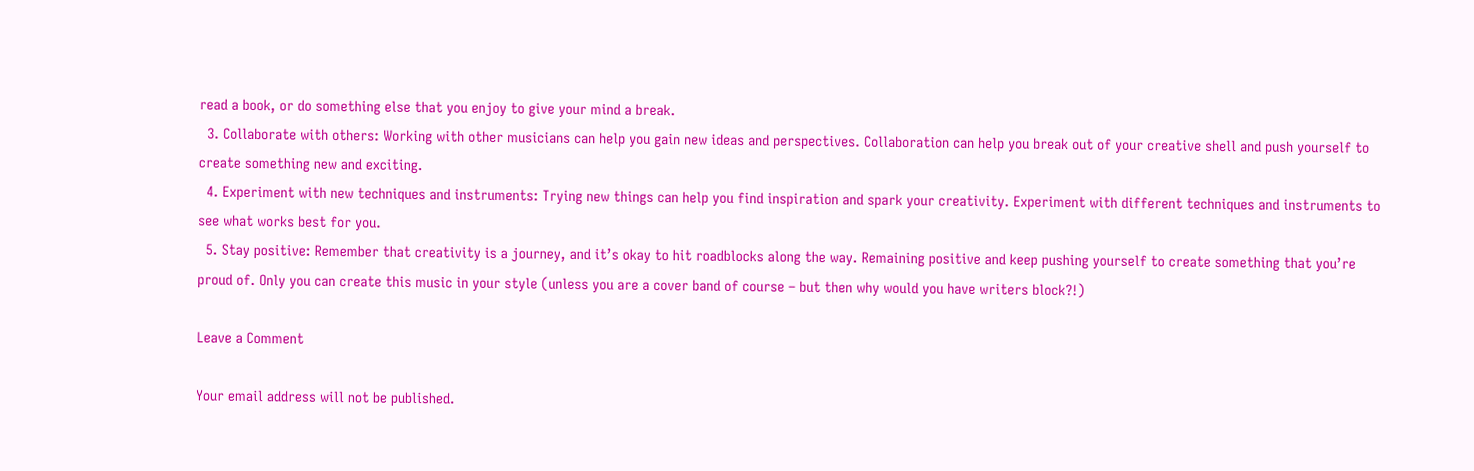read a book, or do something else that you enjoy to give your mind a break.
  3. Collaborate with others: Working with other musicians can help you gain new ideas and perspectives. Collaboration can help you break out of your creative shell and push yourself to create something new and exciting.
  4. Experiment with new techniques and instruments: Trying new things can help you find inspiration and spark your creativity. Experiment with different techniques and instruments to see what works best for you.
  5. Stay positive: Remember that creativity is a journey, and it’s okay to hit roadblocks along the way. Remaining positive and keep pushing yourself to create something that you’re proud of. Only you can create this music in your style (unless you are a cover band of course – but then why would you have writers block?!)

Leave a Comment

Your email address will not be published.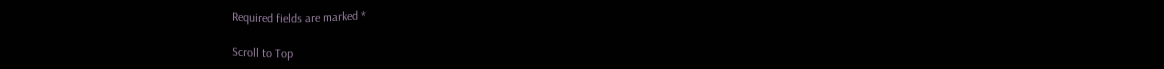Required fields are marked *

Scroll to Top